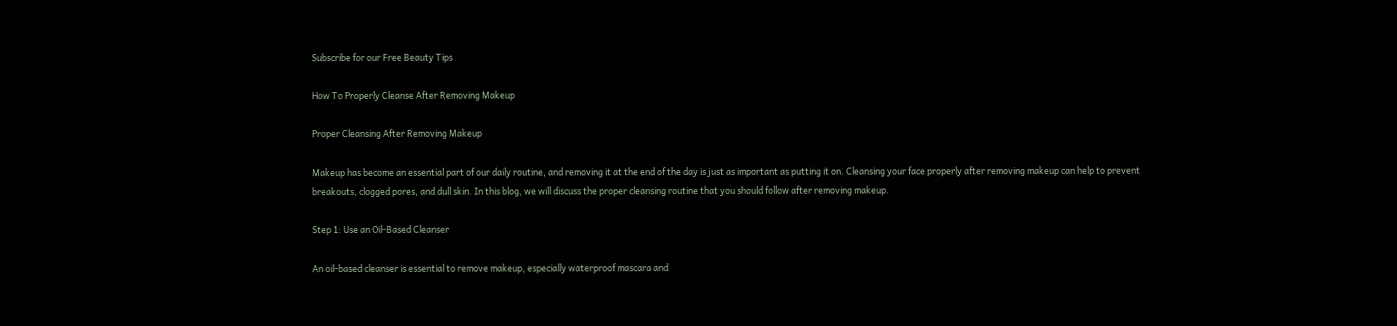Subscribe for our Free Beauty Tips

How To Properly Cleanse After Removing Makeup

Proper Cleansing After Removing Makeup

Makeup has become an essential part of our daily routine, and removing it at the end of the day is just as important as putting it on. Cleansing your face properly after removing makeup can help to prevent breakouts, clogged pores, and dull skin. In this blog, we will discuss the proper cleansing routine that you should follow after removing makeup.

Step 1: Use an Oil-Based Cleanser

An oil-based cleanser is essential to remove makeup, especially waterproof mascara and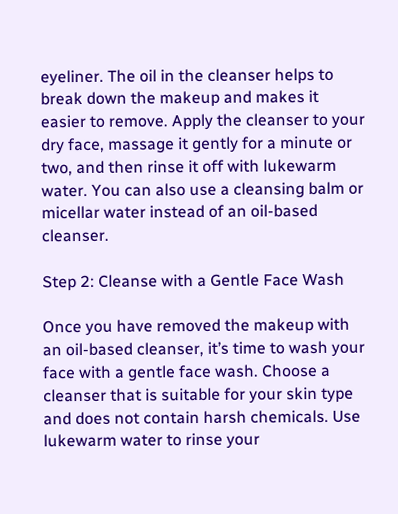eyeliner. The oil in the cleanser helps to break down the makeup and makes it easier to remove. Apply the cleanser to your dry face, massage it gently for a minute or two, and then rinse it off with lukewarm water. You can also use a cleansing balm or micellar water instead of an oil-based cleanser.

Step 2: Cleanse with a Gentle Face Wash

Once you have removed the makeup with an oil-based cleanser, it’s time to wash your face with a gentle face wash. Choose a cleanser that is suitable for your skin type and does not contain harsh chemicals. Use lukewarm water to rinse your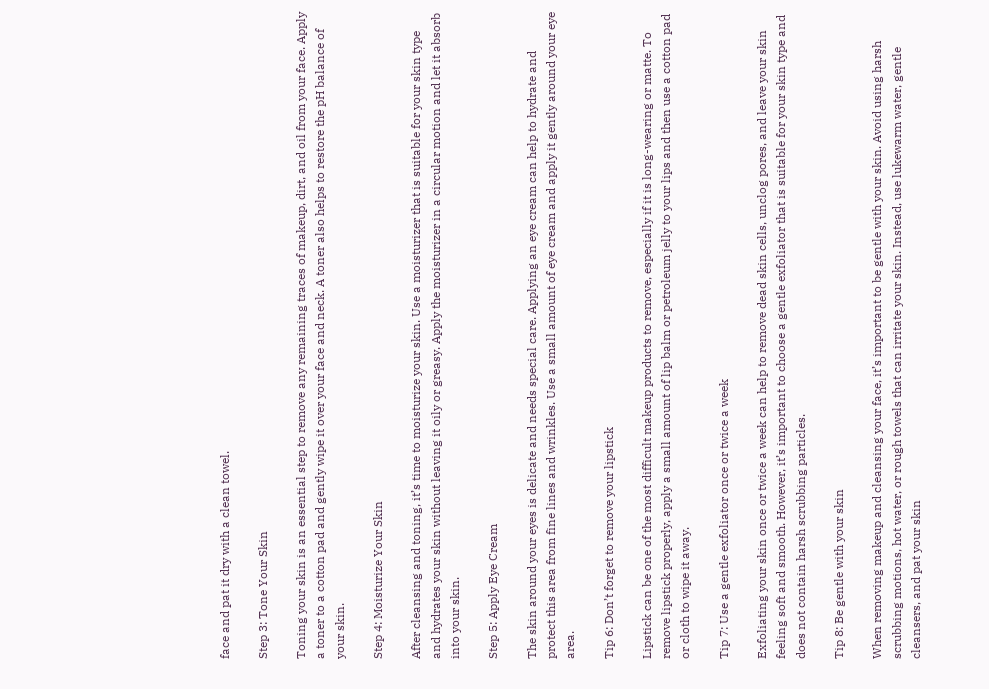face and pat it dry with a clean towel.

Step 3: Tone Your Skin

Toning your skin is an essential step to remove any remaining traces of makeup, dirt, and oil from your face. Apply a toner to a cotton pad and gently wipe it over your face and neck. A toner also helps to restore the pH balance of your skin.

Step 4: Moisturize Your Skin

After cleansing and toning, it’s time to moisturize your skin. Use a moisturizer that is suitable for your skin type and hydrates your skin without leaving it oily or greasy. Apply the moisturizer in a circular motion and let it absorb into your skin.

Step 5: Apply Eye Cream

The skin around your eyes is delicate and needs special care. Applying an eye cream can help to hydrate and protect this area from fine lines and wrinkles. Use a small amount of eye cream and apply it gently around your eye area.

Tip 6: Don’t forget to remove your lipstick

Lipstick can be one of the most difficult makeup products to remove, especially if it is long-wearing or matte. To remove lipstick properly, apply a small amount of lip balm or petroleum jelly to your lips and then use a cotton pad or cloth to wipe it away.

Tip 7: Use a gentle exfoliator once or twice a week

Exfoliating your skin once or twice a week can help to remove dead skin cells, unclog pores, and leave your skin feeling soft and smooth. However, it’s important to choose a gentle exfoliator that is suitable for your skin type and does not contain harsh scrubbing particles.

Tip 8: Be gentle with your skin

When removing makeup and cleansing your face, it’s important to be gentle with your skin. Avoid using harsh scrubbing motions, hot water, or rough towels that can irritate your skin. Instead, use lukewarm water, gentle cleansers, and pat your skin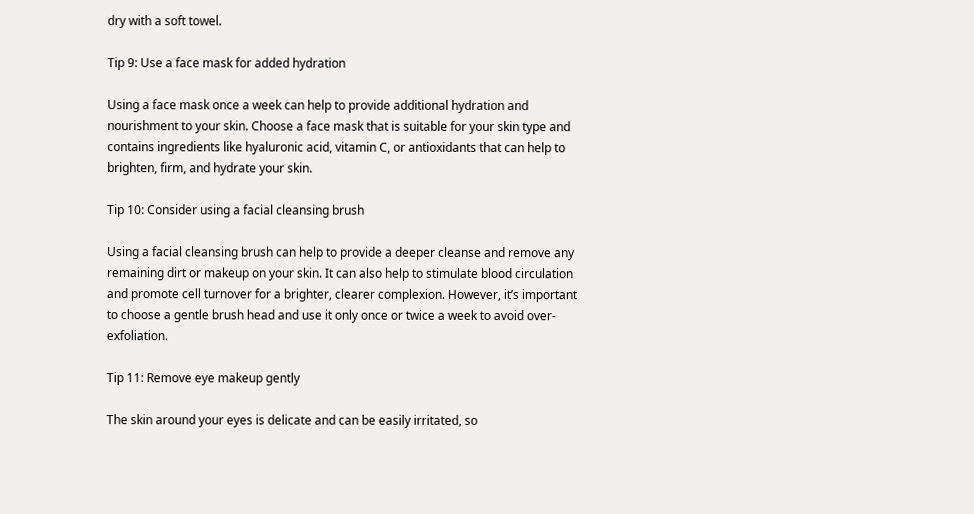dry with a soft towel.

Tip 9: Use a face mask for added hydration

Using a face mask once a week can help to provide additional hydration and nourishment to your skin. Choose a face mask that is suitable for your skin type and contains ingredients like hyaluronic acid, vitamin C, or antioxidants that can help to brighten, firm, and hydrate your skin.

Tip 10: Consider using a facial cleansing brush

Using a facial cleansing brush can help to provide a deeper cleanse and remove any remaining dirt or makeup on your skin. It can also help to stimulate blood circulation and promote cell turnover for a brighter, clearer complexion. However, it’s important to choose a gentle brush head and use it only once or twice a week to avoid over-exfoliation.

Tip 11: Remove eye makeup gently

The skin around your eyes is delicate and can be easily irritated, so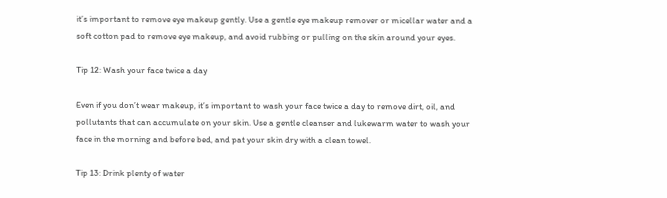it’s important to remove eye makeup gently. Use a gentle eye makeup remover or micellar water and a soft cotton pad to remove eye makeup, and avoid rubbing or pulling on the skin around your eyes.

Tip 12: Wash your face twice a day

Even if you don’t wear makeup, it’s important to wash your face twice a day to remove dirt, oil, and pollutants that can accumulate on your skin. Use a gentle cleanser and lukewarm water to wash your face in the morning and before bed, and pat your skin dry with a clean towel.

Tip 13: Drink plenty of water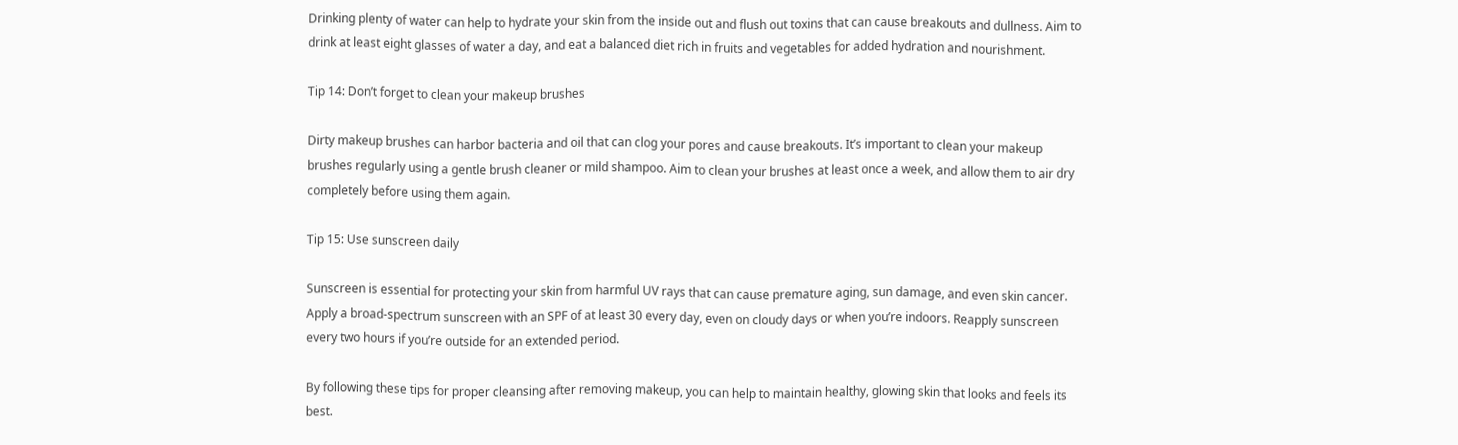Drinking plenty of water can help to hydrate your skin from the inside out and flush out toxins that can cause breakouts and dullness. Aim to drink at least eight glasses of water a day, and eat a balanced diet rich in fruits and vegetables for added hydration and nourishment.

Tip 14: Don’t forget to clean your makeup brushes

Dirty makeup brushes can harbor bacteria and oil that can clog your pores and cause breakouts. It’s important to clean your makeup brushes regularly using a gentle brush cleaner or mild shampoo. Aim to clean your brushes at least once a week, and allow them to air dry completely before using them again.

Tip 15: Use sunscreen daily

Sunscreen is essential for protecting your skin from harmful UV rays that can cause premature aging, sun damage, and even skin cancer. Apply a broad-spectrum sunscreen with an SPF of at least 30 every day, even on cloudy days or when you’re indoors. Reapply sunscreen every two hours if you’re outside for an extended period.

By following these tips for proper cleansing after removing makeup, you can help to maintain healthy, glowing skin that looks and feels its best.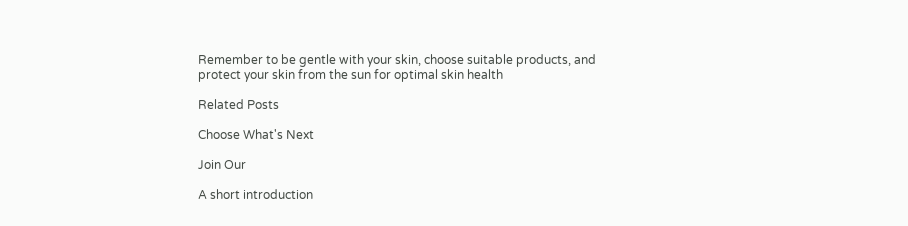Remember to be gentle with your skin, choose suitable products, and protect your skin from the sun for optimal skin health

Related Posts

Choose What's Next

Join Our

A short introduction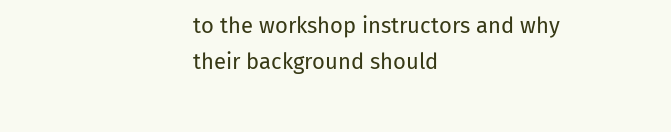to the workshop instructors and why their background should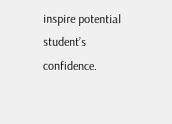inspire potential student’s confidence.